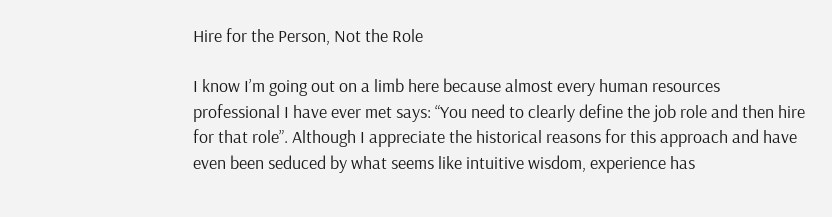Hire for the Person, Not the Role

I know I’m going out on a limb here because almost every human resources professional I have ever met says: “You need to clearly define the job role and then hire for that role”. Although I appreciate the historical reasons for this approach and have even been seduced by what seems like intuitive wisdom, experience has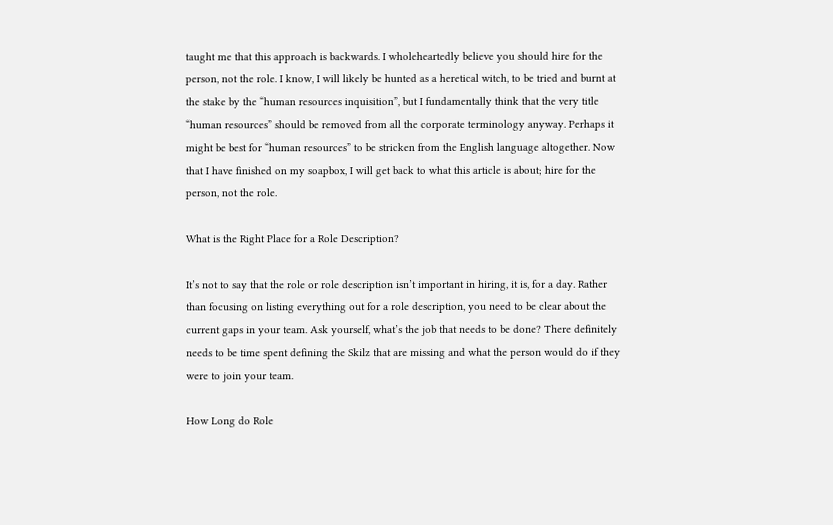taught me that this approach is backwards. I wholeheartedly believe you should hire for the person, not the role. I know, I will likely be hunted as a heretical witch, to be tried and burnt at the stake by the “human resources inquisition”, but I fundamentally think that the very title “human resources” should be removed from all the corporate terminology anyway. Perhaps it might be best for “human resources” to be stricken from the English language altogether. Now that I have finished on my soapbox, I will get back to what this article is about; hire for the person, not the role.

What is the Right Place for a Role Description?

It’s not to say that the role or role description isn’t important in hiring, it is, for a day. Rather than focusing on listing everything out for a role description, you need to be clear about the current gaps in your team. Ask yourself, what’s the job that needs to be done? There definitely needs to be time spent defining the Skilz that are missing and what the person would do if they were to join your team.

How Long do Role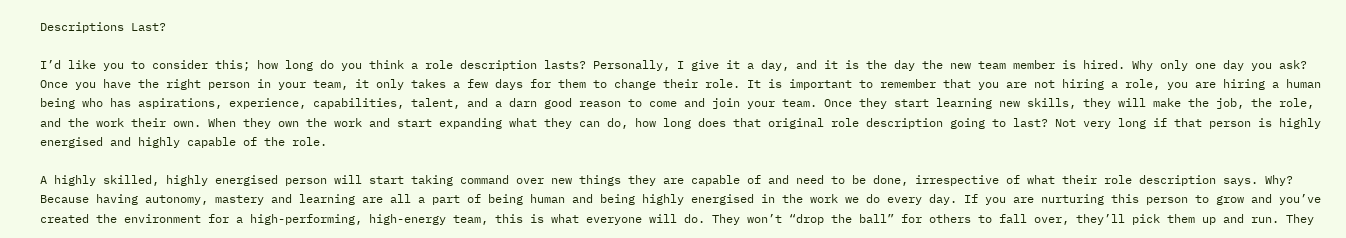Descriptions Last?

I’d like you to consider this; how long do you think a role description lasts? Personally, I give it a day, and it is the day the new team member is hired. Why only one day you ask? Once you have the right person in your team, it only takes a few days for them to change their role. It is important to remember that you are not hiring a role, you are hiring a human being who has aspirations, experience, capabilities, talent, and a darn good reason to come and join your team. Once they start learning new skills, they will make the job, the role, and the work their own. When they own the work and start expanding what they can do, how long does that original role description going to last? Not very long if that person is highly energised and highly capable of the role.

A highly skilled, highly energised person will start taking command over new things they are capable of and need to be done, irrespective of what their role description says. Why? Because having autonomy, mastery and learning are all a part of being human and being highly energised in the work we do every day. If you are nurturing this person to grow and you’ve created the environment for a high-performing, high-energy team, this is what everyone will do. They won’t “drop the ball” for others to fall over, they’ll pick them up and run. They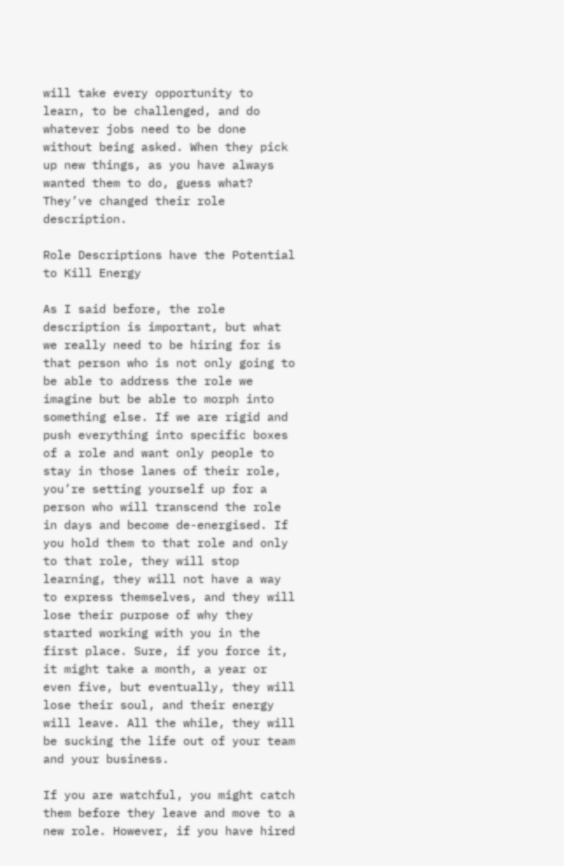will take every opportunity to learn, to be challenged, and do whatever jobs need to be done without being asked. When they pick up new things, as you have always wanted them to do, guess what? They’ve changed their role description.

Role Descriptions have the Potential to Kill Energy

As I said before, the role description is important, but what we really need to be hiring for is that person who is not only going to be able to address the role we imagine but be able to morph into something else. If we are rigid and push everything into specific boxes of a role and want only people to stay in those lanes of their role, you’re setting yourself up for a person who will transcend the role in days and become de-energised. If you hold them to that role and only to that role, they will stop learning, they will not have a way to express themselves, and they will lose their purpose of why they started working with you in the first place. Sure, if you force it, it might take a month, a year or even five, but eventually, they will lose their soul, and their energy will leave. All the while, they will be sucking the life out of your team and your business.

If you are watchful, you might catch them before they leave and move to a new role. However, if you have hired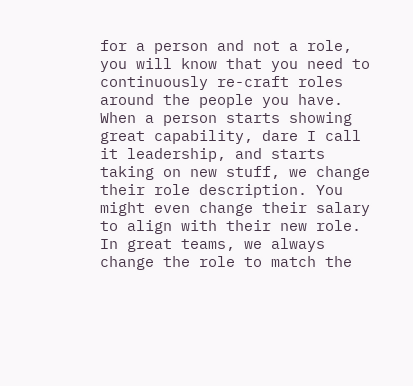for a person and not a role, you will know that you need to continuously re-craft roles around the people you have. When a person starts showing great capability, dare I call it leadership, and starts taking on new stuff, we change their role description. You might even change their salary to align with their new role. In great teams, we always change the role to match the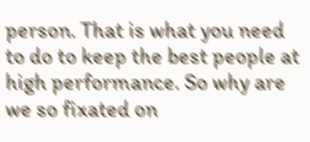person. That is what you need to do to keep the best people at high performance. So why are we so fixated on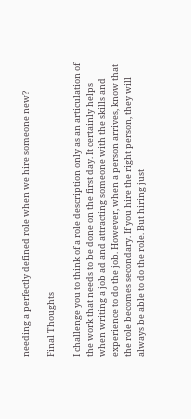needing a perfectly defined role when we hire someone new?

Final Thoughts

I challenge you to think of a role description only as an articulation of the work that needs to be done on the first day. It certainly helps when writing a job ad and attracting someone with the skills and experience to do the job. However, when a person arrives, know that the role becomes secondary. If you hire the right person, they will always be able to do the role. But hiring just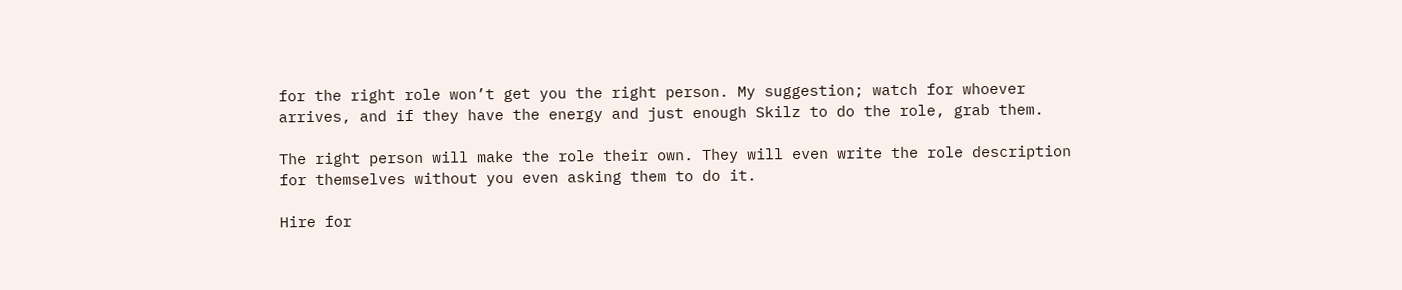for the right role won’t get you the right person. My suggestion; watch for whoever arrives, and if they have the energy and just enough Skilz to do the role, grab them.

The right person will make the role their own. They will even write the role description for themselves without you even asking them to do it.

Hire for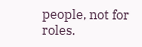people, not for roles.